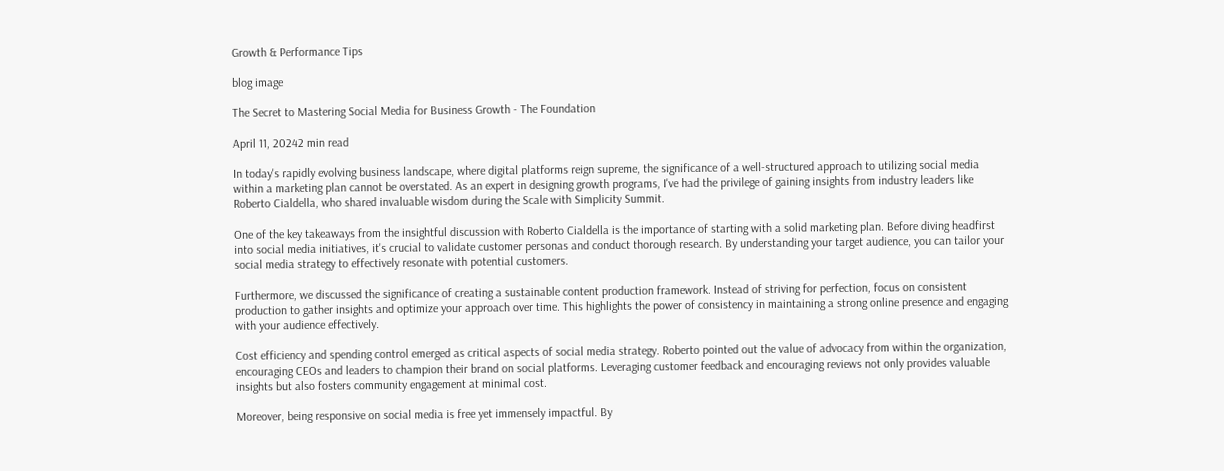Growth & Performance Tips

blog image

The Secret to Mastering Social Media for Business Growth - The Foundation

April 11, 20242 min read

In today's rapidly evolving business landscape, where digital platforms reign supreme, the significance of a well-structured approach to utilizing social media within a marketing plan cannot be overstated. As an expert in designing growth programs, I've had the privilege of gaining insights from industry leaders like Roberto Cialdella, who shared invaluable wisdom during the Scale with Simplicity Summit.

One of the key takeaways from the insightful discussion with Roberto Cialdella is the importance of starting with a solid marketing plan. Before diving headfirst into social media initiatives, it's crucial to validate customer personas and conduct thorough research. By understanding your target audience, you can tailor your social media strategy to effectively resonate with potential customers.

Furthermore, we discussed the significance of creating a sustainable content production framework. Instead of striving for perfection, focus on consistent production to gather insights and optimize your approach over time. This highlights the power of consistency in maintaining a strong online presence and engaging with your audience effectively.

Cost efficiency and spending control emerged as critical aspects of social media strategy. Roberto pointed out the value of advocacy from within the organization, encouraging CEOs and leaders to champion their brand on social platforms. Leveraging customer feedback and encouraging reviews not only provides valuable insights but also fosters community engagement at minimal cost.

Moreover, being responsive on social media is free yet immensely impactful. By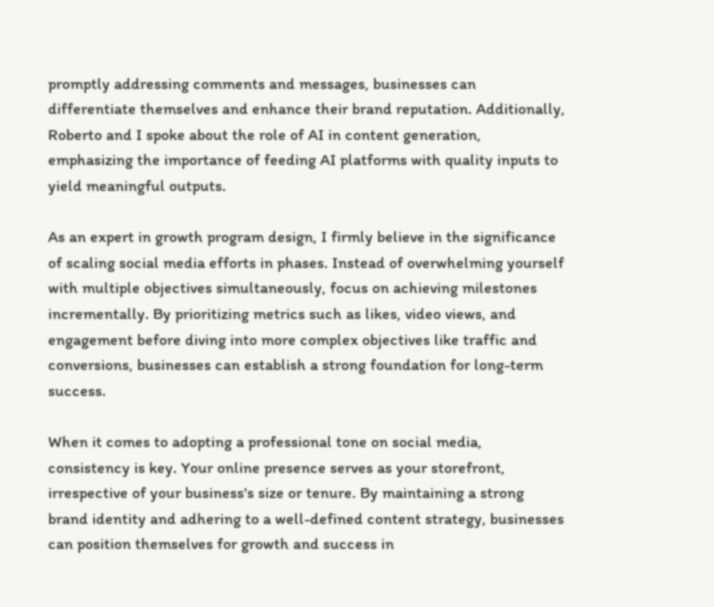promptly addressing comments and messages, businesses can differentiate themselves and enhance their brand reputation. Additionally, Roberto and I spoke about the role of AI in content generation, emphasizing the importance of feeding AI platforms with quality inputs to yield meaningful outputs.

As an expert in growth program design, I firmly believe in the significance of scaling social media efforts in phases. Instead of overwhelming yourself with multiple objectives simultaneously, focus on achieving milestones incrementally. By prioritizing metrics such as likes, video views, and engagement before diving into more complex objectives like traffic and conversions, businesses can establish a strong foundation for long-term success.

When it comes to adopting a professional tone on social media, consistency is key. Your online presence serves as your storefront, irrespective of your business's size or tenure. By maintaining a strong brand identity and adhering to a well-defined content strategy, businesses can position themselves for growth and success in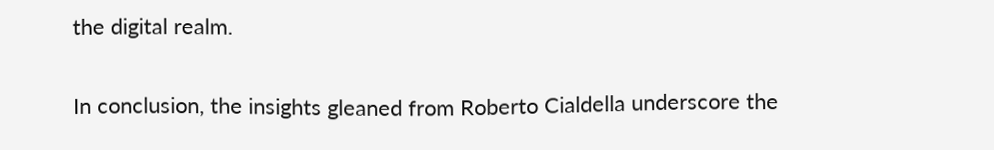the digital realm.

In conclusion, the insights gleaned from Roberto Cialdella underscore the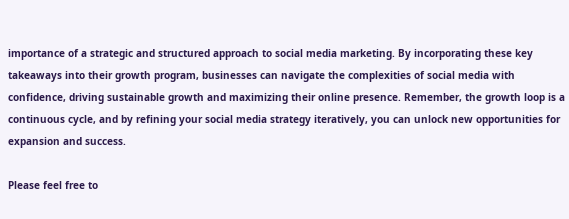importance of a strategic and structured approach to social media marketing. By incorporating these key takeaways into their growth program, businesses can navigate the complexities of social media with confidence, driving sustainable growth and maximizing their online presence. Remember, the growth loop is a continuous cycle, and by refining your social media strategy iteratively, you can unlock new opportunities for expansion and success.

Please feel free to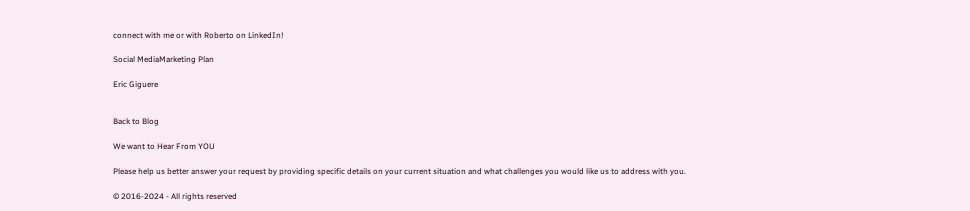connect with me or with Roberto on LinkedIn!

Social MediaMarketing Plan

Eric Giguere


Back to Blog

We want to Hear From YOU

Please help us better answer your request by providing specific details on your current situation and what challenges you would like us to address with you.

© 2016-2024 - All rights reserved